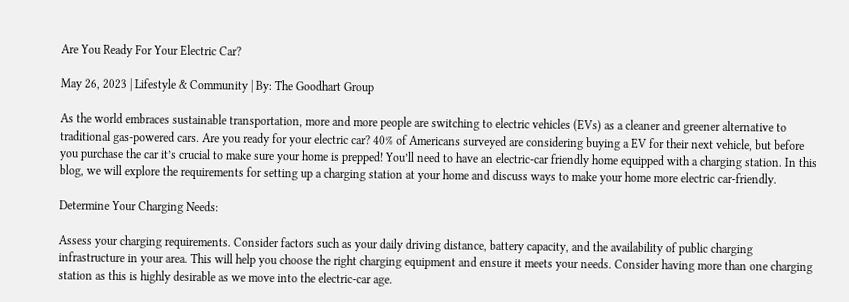Are You Ready For Your Electric Car?

May 26, 2023 | Lifestyle & Community | By: The Goodhart Group

As the world embraces sustainable transportation, more and more people are switching to electric vehicles (EVs) as a cleaner and greener alternative to traditional gas-powered cars. Are you ready for your electric car? 40% of Americans surveyed are considering buying a EV for their next vehicle, but before you purchase the car it’s crucial to make sure your home is prepped! You’ll need to have an electric-car friendly home equipped with a charging station. In this blog, we will explore the requirements for setting up a charging station at your home and discuss ways to make your home more electric car-friendly.

Determine Your Charging Needs:

Assess your charging requirements. Consider factors such as your daily driving distance, battery capacity, and the availability of public charging infrastructure in your area. This will help you choose the right charging equipment and ensure it meets your needs. Consider having more than one charging station as this is highly desirable as we move into the electric-car age.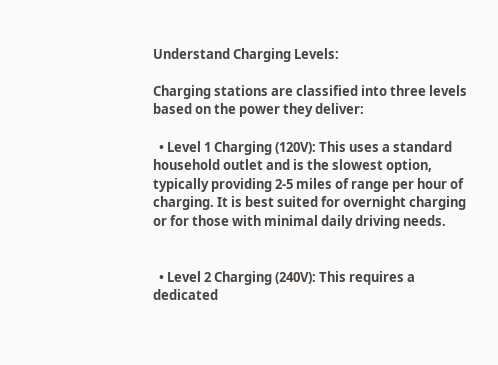Understand Charging Levels:

Charging stations are classified into three levels based on the power they deliver:

  • Level 1 Charging (120V): This uses a standard household outlet and is the slowest option, typically providing 2-5 miles of range per hour of charging. It is best suited for overnight charging or for those with minimal daily driving needs.


  • Level 2 Charging (240V): This requires a dedicated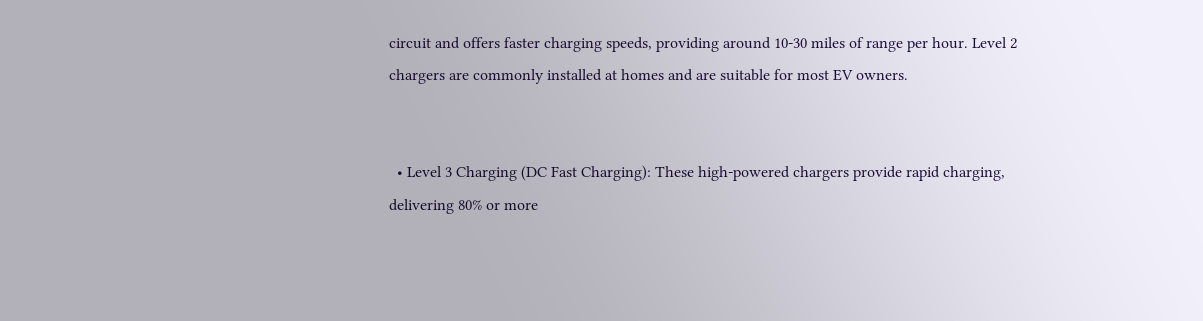circuit and offers faster charging speeds, providing around 10-30 miles of range per hour. Level 2 chargers are commonly installed at homes and are suitable for most EV owners.


  • Level 3 Charging (DC Fast Charging): These high-powered chargers provide rapid charging, delivering 80% or more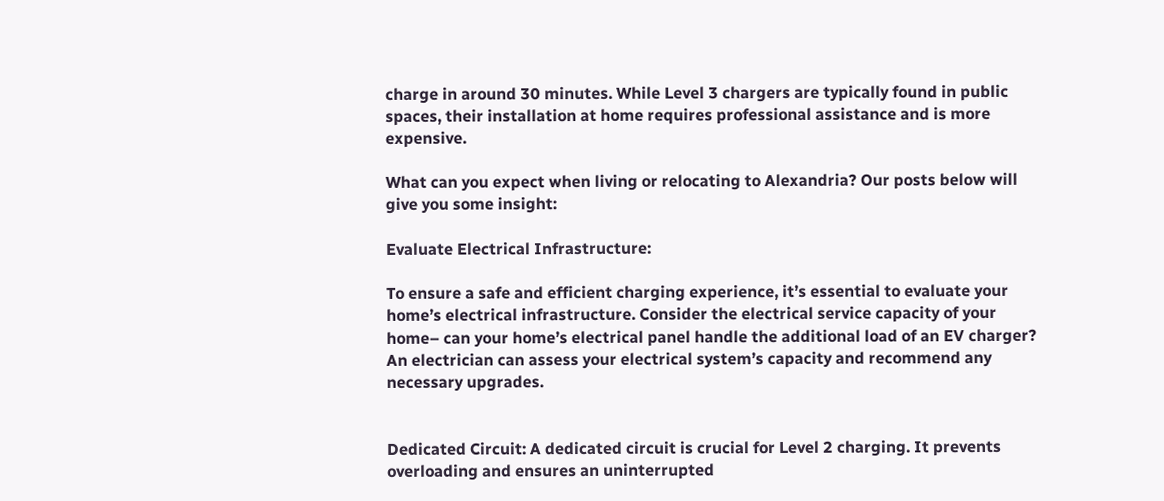charge in around 30 minutes. While Level 3 chargers are typically found in public spaces, their installation at home requires professional assistance and is more expensive.

What can you expect when living or relocating to Alexandria? Our posts below will give you some insight:

Evaluate Electrical Infrastructure:

To ensure a safe and efficient charging experience, it’s essential to evaluate your home’s electrical infrastructure. Consider the electrical service capacity of your home– can your home’s electrical panel handle the additional load of an EV charger? An electrician can assess your electrical system’s capacity and recommend any necessary upgrades.


Dedicated Circuit: A dedicated circuit is crucial for Level 2 charging. It prevents overloading and ensures an uninterrupted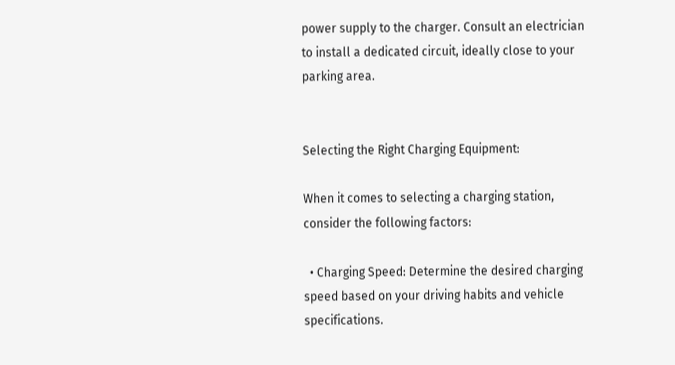power supply to the charger. Consult an electrician to install a dedicated circuit, ideally close to your parking area.


Selecting the Right Charging Equipment:

When it comes to selecting a charging station, consider the following factors:

  • Charging Speed: Determine the desired charging speed based on your driving habits and vehicle specifications.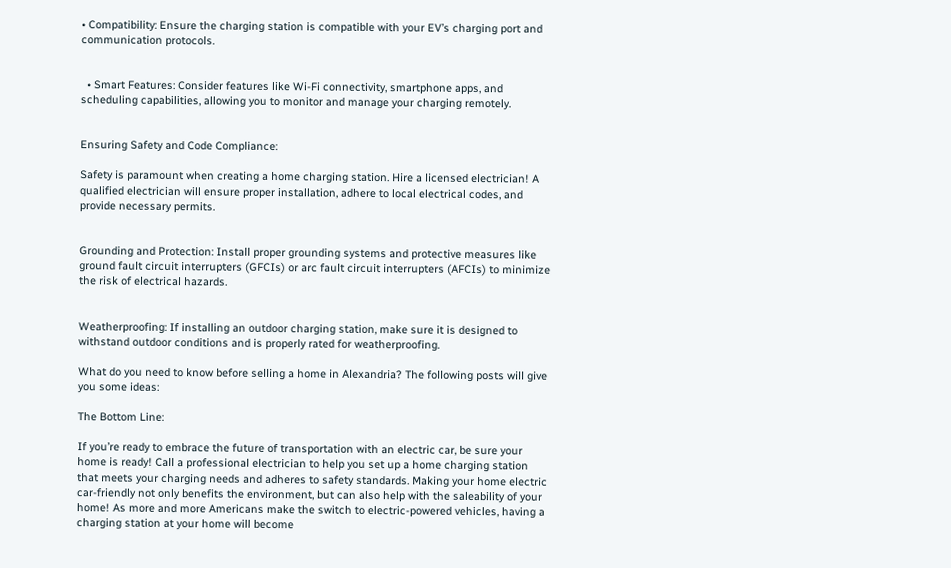• Compatibility: Ensure the charging station is compatible with your EV’s charging port and communication protocols.


  • Smart Features: Consider features like Wi-Fi connectivity, smartphone apps, and scheduling capabilities, allowing you to monitor and manage your charging remotely.


Ensuring Safety and Code Compliance:

Safety is paramount when creating a home charging station. Hire a licensed electrician! A qualified electrician will ensure proper installation, adhere to local electrical codes, and provide necessary permits.


Grounding and Protection: Install proper grounding systems and protective measures like ground fault circuit interrupters (GFCIs) or arc fault circuit interrupters (AFCIs) to minimize the risk of electrical hazards.


Weatherproofing: If installing an outdoor charging station, make sure it is designed to withstand outdoor conditions and is properly rated for weatherproofing.

What do you need to know before selling a home in Alexandria? The following posts will give you some ideas:

The Bottom Line:

If you’re ready to embrace the future of transportation with an electric car, be sure your home is ready! Call a professional electrician to help you set up a home charging station that meets your charging needs and adheres to safety standards. Making your home electric car-friendly not only benefits the environment, but can also help with the saleability of your home! As more and more Americans make the switch to electric-powered vehicles, having a charging station at your home will become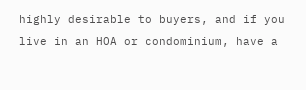highly desirable to buyers, and if you live in an HOA or condominium, have a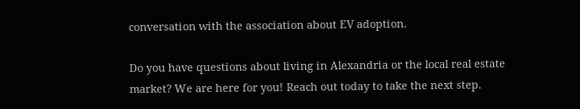conversation with the association about EV adoption.

Do you have questions about living in Alexandria or the local real estate market? We are here for you! Reach out today to take the next step.